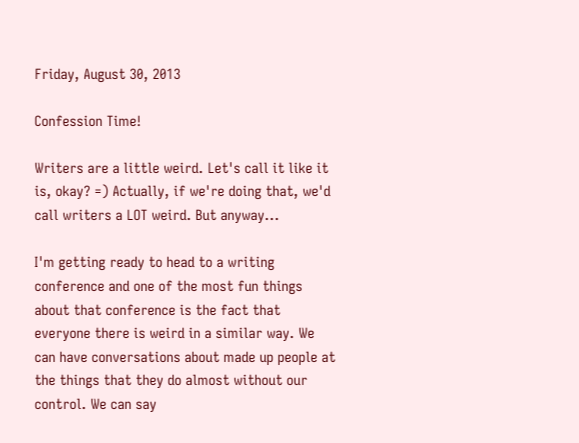Friday, August 30, 2013

Confession Time!

Writers are a little weird. Let's call it like it is, okay? =) Actually, if we're doing that, we'd call writers a LOT weird. But anyway...

I'm getting ready to head to a writing conference and one of the most fun things about that conference is the fact that everyone there is weird in a similar way. We can have conversations about made up people at the things that they do almost without our control. We can say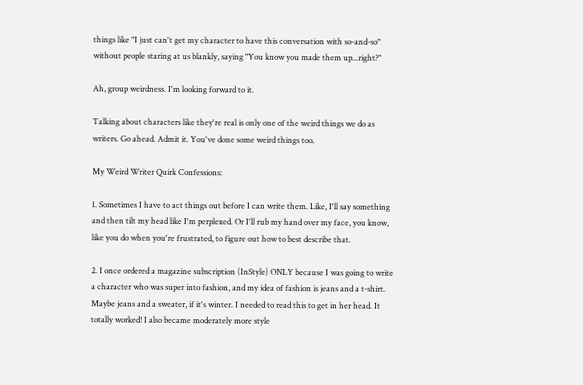things like "I just can't get my character to have this conversation with so-and-so" without people staring at us blankly, saying "You know you made them up...right?"

Ah, group weirdness. I'm looking forward to it.

Talking about characters like they're real is only one of the weird things we do as writers. Go ahead. Admit it. You've done some weird things too.

My Weird Writer Quirk Confessions:

1. Sometimes I have to act things out before I can write them. Like, I'll say something and then tilt my head like I'm perplexed. Or I'll rub my hand over my face, you know, like you do when you're frustrated, to figure out how to best describe that.

2. I once ordered a magazine subscription (InStyle) ONLY because I was going to write a character who was super into fashion, and my idea of fashion is jeans and a t-shirt. Maybe jeans and a sweater, if it's winter. I needed to read this to get in her head. It totally worked! I also became moderately more style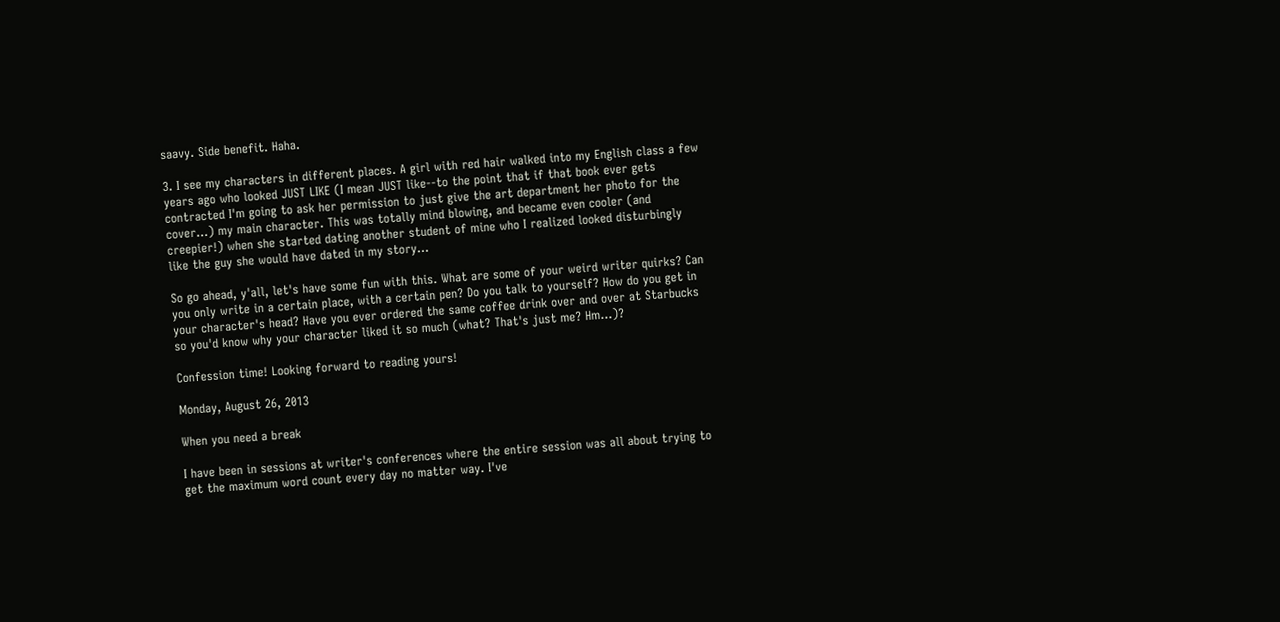saavy. Side benefit. Haha.

3. I see my characters in different places. A girl with red hair walked into my English class a few years ago who looked JUST LIKE (I mean JUST like--to the point that if that book ever gets contracted I'm going to ask her permission to just give the art department her photo for the cover...) my main character. This was totally mind blowing, and became even cooler (and creepier!) when she started dating another student of mine who I realized looked disturbingly like the guy she would have dated in my story...

So go ahead, y'all, let's have some fun with this. What are some of your weird writer quirks? Can you only write in a certain place, with a certain pen? Do you talk to yourself? How do you get in your character's head? Have you ever ordered the same coffee drink over and over at Starbucks so you'd know why your character liked it so much (what? That's just me? Hm...)?

Confession time! Looking forward to reading yours!

Monday, August 26, 2013

When you need a break

I have been in sessions at writer's conferences where the entire session was all about trying to get the maximum word count every day no matter way. I've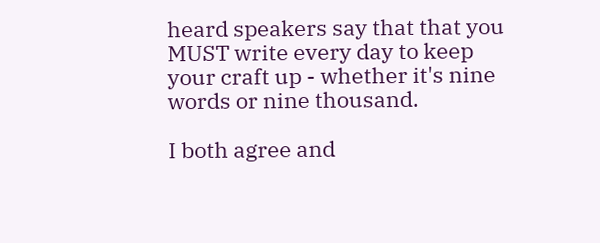heard speakers say that that you MUST write every day to keep your craft up - whether it's nine words or nine thousand.

I both agree and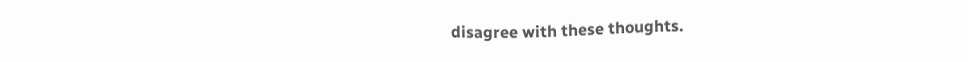disagree with these thoughts.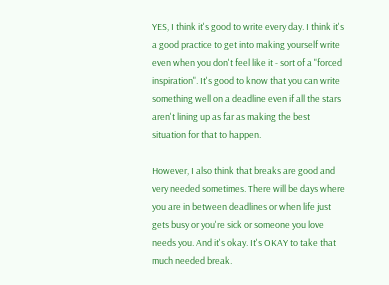YES, I think it's good to write every day. I think it's a good practice to get into making yourself write even when you don't feel like it - sort of a "forced inspiration". It's good to know that you can write something well on a deadline even if all the stars aren't lining up as far as making the best situation for that to happen.

However, I also think that breaks are good and very needed sometimes. There will be days where you are in between deadlines or when life just gets busy or you're sick or someone you love needs you. And it's okay. It's OKAY to take that much needed break.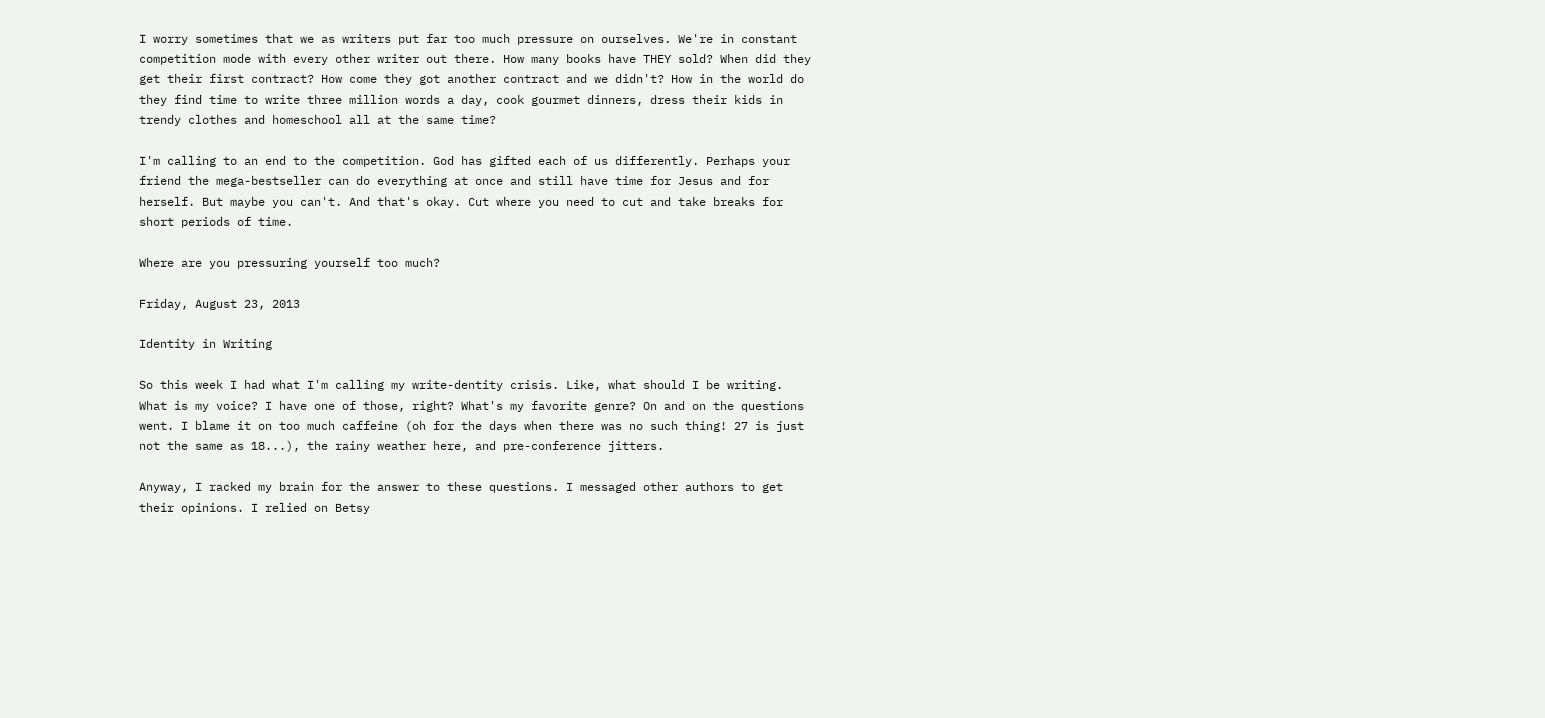I worry sometimes that we as writers put far too much pressure on ourselves. We're in constant competition mode with every other writer out there. How many books have THEY sold? When did they get their first contract? How come they got another contract and we didn't? How in the world do they find time to write three million words a day, cook gourmet dinners, dress their kids in trendy clothes and homeschool all at the same time?

I'm calling to an end to the competition. God has gifted each of us differently. Perhaps your friend the mega-bestseller can do everything at once and still have time for Jesus and for herself. But maybe you can't. And that's okay. Cut where you need to cut and take breaks for short periods of time.

Where are you pressuring yourself too much?

Friday, August 23, 2013

Identity in Writing

So this week I had what I'm calling my write-dentity crisis. Like, what should I be writing. What is my voice? I have one of those, right? What's my favorite genre? On and on the questions went. I blame it on too much caffeine (oh for the days when there was no such thing! 27 is just not the same as 18...), the rainy weather here, and pre-conference jitters.

Anyway, I racked my brain for the answer to these questions. I messaged other authors to get their opinions. I relied on Betsy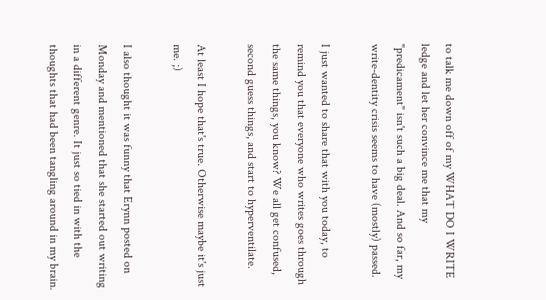to talk me down off of my WHAT DO I WRITE ledge and let her convince me that my "predicament" isn't such a big deal. And so far, my write-dentity crisis seems to have (mostly) passed.

I just wanted to share that with you today, to remind you that everyone who writes goes through the same things, you know? We all get confused, second guess things, and start to hyperventilate.

At least I hope that's true. Otherwise maybe it's just me. ;)

I also thought it was funny that Erynn posted on Monday and mentioned that she started out writing in a different genre. It just so tied in with the thoughts that had been tangling around in my brain.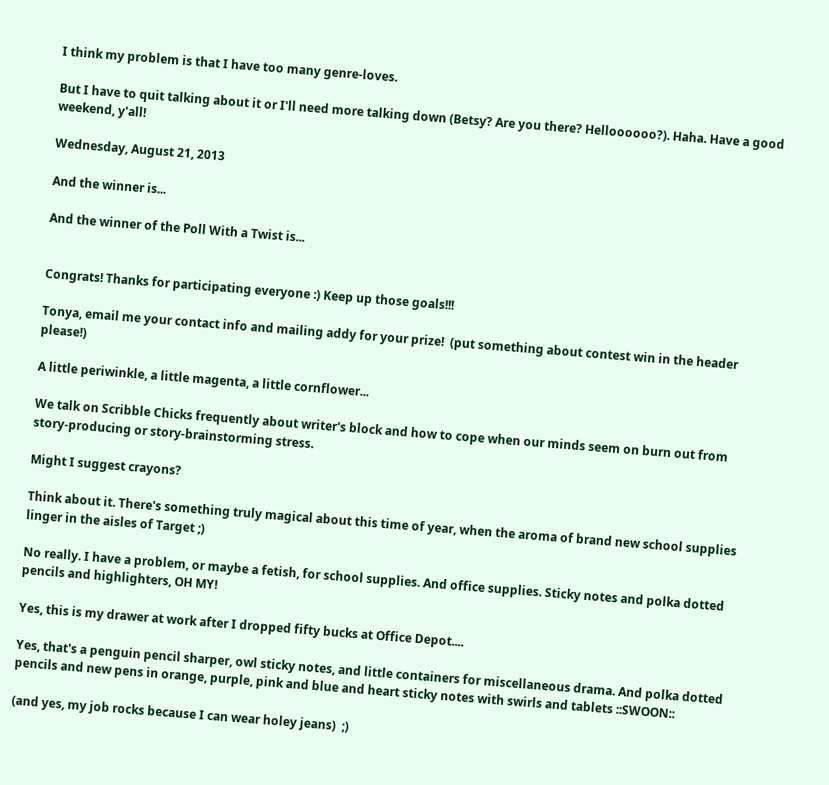I think my problem is that I have too many genre-loves.

But I have to quit talking about it or I'll need more talking down (Betsy? Are you there? Helloooooo?). Haha. Have a good weekend, y'all!

Wednesday, August 21, 2013

And the winner is...

And the winner of the Poll With a Twist is...


Congrats! Thanks for participating everyone :) Keep up those goals!!!

Tonya, email me your contact info and mailing addy for your prize!  (put something about contest win in the header please!)

A little periwinkle, a little magenta, a little cornflower...

We talk on Scribble Chicks frequently about writer's block and how to cope when our minds seem on burn out from story-producing or story-brainstorming stress.

Might I suggest crayons?

Think about it. There's something truly magical about this time of year, when the aroma of brand new school supplies linger in the aisles of Target ;)

No really. I have a problem, or maybe a fetish, for school supplies. And office supplies. Sticky notes and polka dotted pencils and highlighters, OH MY!

Yes, this is my drawer at work after I dropped fifty bucks at Office Depot....

Yes, that's a penguin pencil sharper, owl sticky notes, and little containers for miscellaneous drama. And polka dotted pencils and new pens in orange, purple, pink and blue and heart sticky notes with swirls and tablets ::SWOON::

(and yes, my job rocks because I can wear holey jeans)  ;)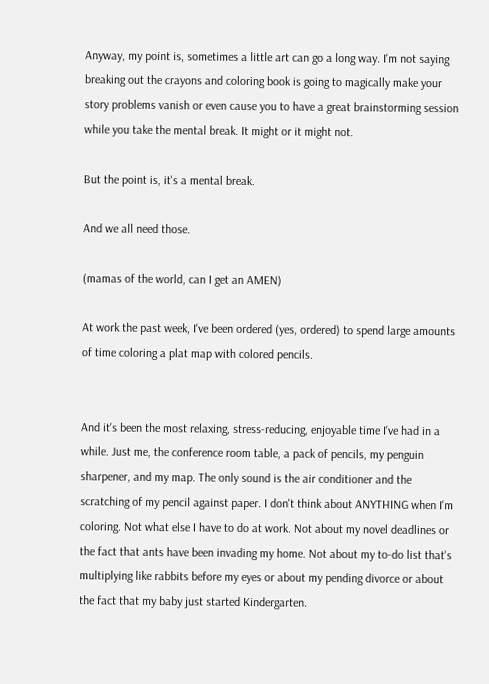Anyway, my point is, sometimes a little art can go a long way. I'm not saying breaking out the crayons and coloring book is going to magically make your story problems vanish or even cause you to have a great brainstorming session while you take the mental break. It might or it might not.

But the point is, it's a mental break.

And we all need those.

(mamas of the world, can I get an AMEN)

At work the past week, I've been ordered (yes, ordered) to spend large amounts of time coloring a plat map with colored pencils.


And it's been the most relaxing, stress-reducing, enjoyable time I've had in a while. Just me, the conference room table, a pack of pencils, my penguin sharpener, and my map. The only sound is the air conditioner and the scratching of my pencil against paper. I don't think about ANYTHING when I'm coloring. Not what else I have to do at work. Not about my novel deadlines or the fact that ants have been invading my home. Not about my to-do list that's multiplying like rabbits before my eyes or about my pending divorce or about the fact that my baby just started Kindergarten.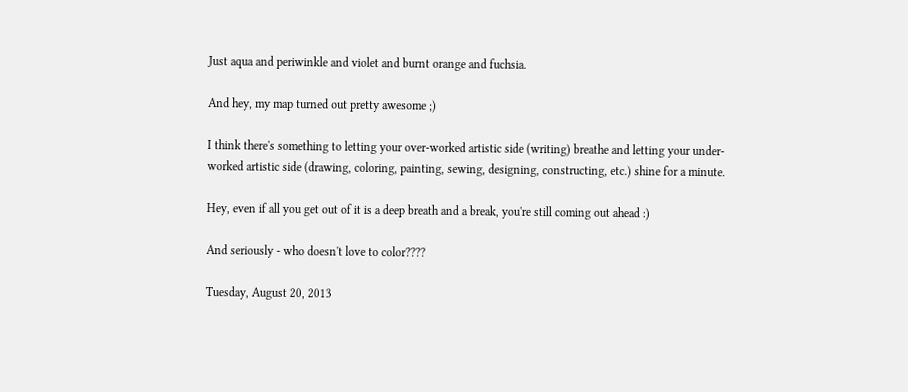Just aqua and periwinkle and violet and burnt orange and fuchsia.

And hey, my map turned out pretty awesome ;)

I think there's something to letting your over-worked artistic side (writing) breathe and letting your under-worked artistic side (drawing, coloring, painting, sewing, designing, constructing, etc.) shine for a minute.

Hey, even if all you get out of it is a deep breath and a break, you're still coming out ahead :)

And seriously - who doesn't love to color????

Tuesday, August 20, 2013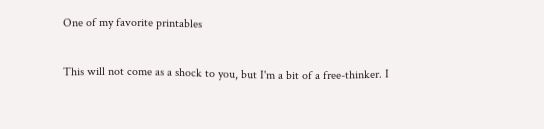One of my favorite printables

This will not come as a shock to you, but I'm a bit of a free-thinker. I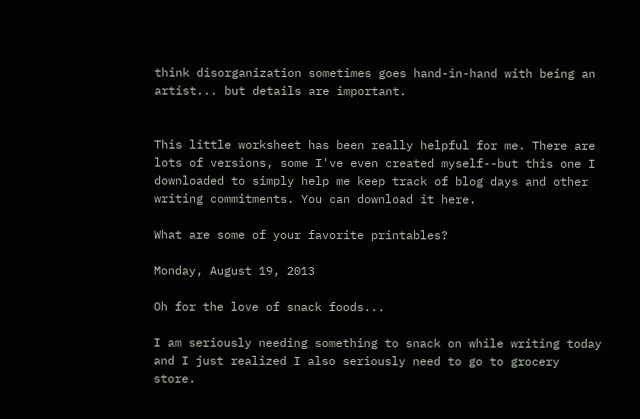think disorganization sometimes goes hand-in-hand with being an artist... but details are important.


This little worksheet has been really helpful for me. There are lots of versions, some I've even created myself--but this one I downloaded to simply help me keep track of blog days and other writing commitments. You can download it here.

What are some of your favorite printables?

Monday, August 19, 2013

Oh for the love of snack foods...

I am seriously needing something to snack on while writing today and I just realized I also seriously need to go to grocery store.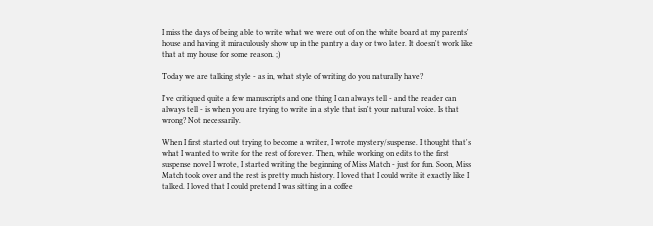I miss the days of being able to write what we were out of on the white board at my parents' house and having it miraculously show up in the pantry a day or two later. It doesn't work like that at my house for some reason. ;)

Today we are talking style - as in, what style of writing do you naturally have?

I've critiqued quite a few manuscripts and one thing I can always tell - and the reader can always tell - is when you are trying to write in a style that isn't your natural voice. Is that wrong? Not necessarily.

When I first started out trying to become a writer, I wrote mystery/suspense. I thought that's what I wanted to write for the rest of forever. Then, while working on edits to the first suspense novel I wrote, I started writing the beginning of Miss Match - just for fun. Soon, Miss Match took over and the rest is pretty much history. I loved that I could write it exactly like I talked. I loved that I could pretend I was sitting in a coffee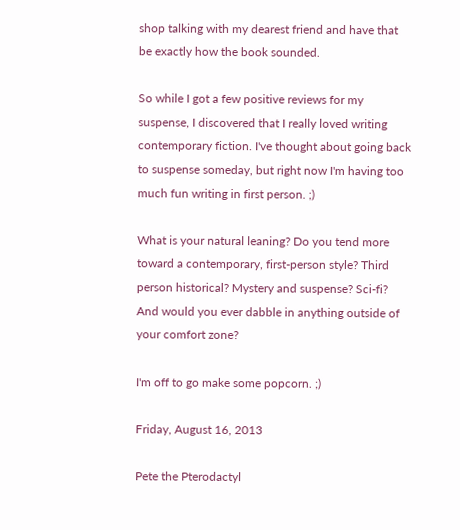shop talking with my dearest friend and have that be exactly how the book sounded.

So while I got a few positive reviews for my suspense, I discovered that I really loved writing contemporary fiction. I've thought about going back to suspense someday, but right now I'm having too much fun writing in first person. ;)

What is your natural leaning? Do you tend more toward a contemporary, first-person style? Third person historical? Mystery and suspense? Sci-fi? And would you ever dabble in anything outside of your comfort zone?

I'm off to go make some popcorn. ;)

Friday, August 16, 2013

Pete the Pterodactyl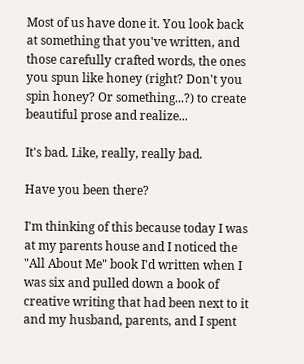Most of us have done it. You look back at something that you've written, and those carefully crafted words, the ones you spun like honey (right? Don't you spin honey? Or something...?) to create beautiful prose and realize...

It's bad. Like, really, really bad.

Have you been there?

I'm thinking of this because today I was at my parents house and I noticed the "All About Me" book I'd written when I was six and pulled down a book of creative writing that had been next to it and my husband, parents, and I spent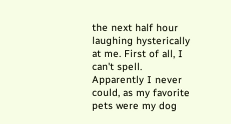the next half hour laughing hysterically at me. First of all, I can't spell. Apparently I never could, as my favorite pets were my dog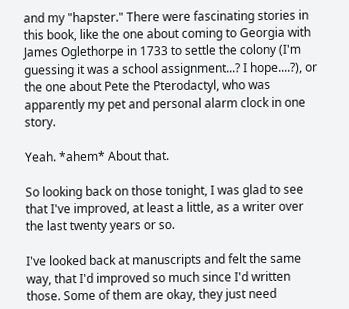and my "hapster." There were fascinating stories in this book, like the one about coming to Georgia with James Oglethorpe in 1733 to settle the colony (I'm guessing it was a school assignment...? I hope....?), or the one about Pete the Pterodactyl, who was apparently my pet and personal alarm clock in one story.

Yeah. *ahem* About that.

So looking back on those tonight, I was glad to see that I've improved, at least a little, as a writer over the last twenty years or so.

I've looked back at manuscripts and felt the same way, that I'd improved so much since I'd written those. Some of them are okay, they just need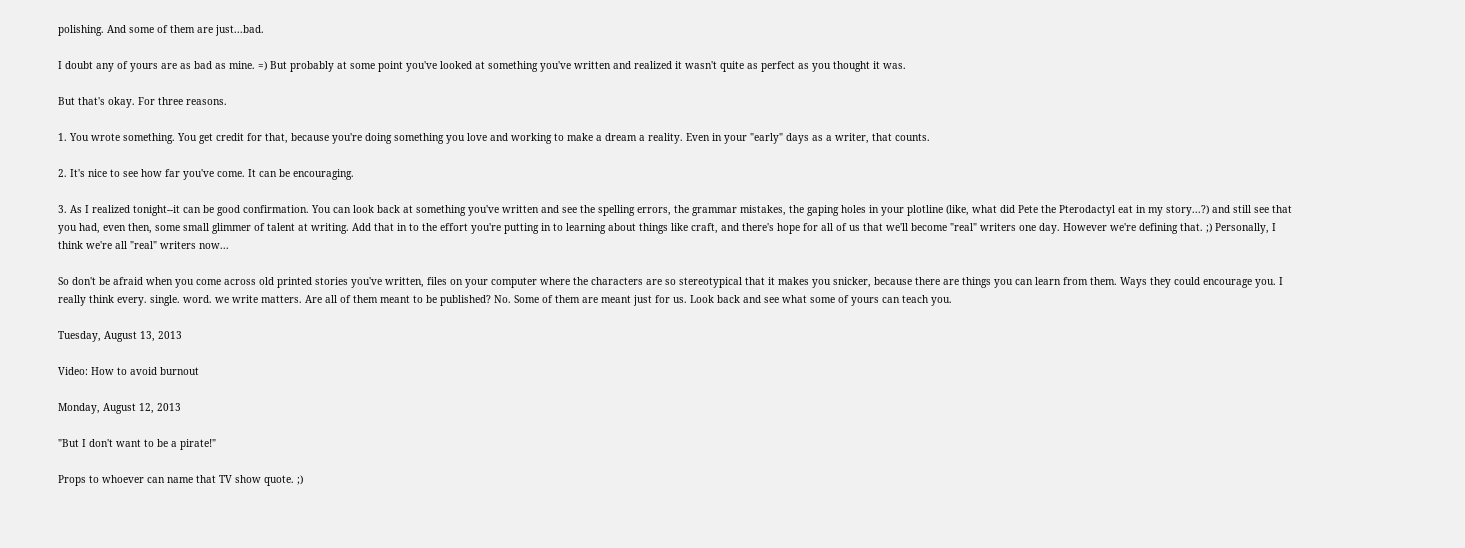polishing. And some of them are just...bad.

I doubt any of yours are as bad as mine. =) But probably at some point you've looked at something you've written and realized it wasn't quite as perfect as you thought it was.

But that's okay. For three reasons.

1. You wrote something. You get credit for that, because you're doing something you love and working to make a dream a reality. Even in your "early" days as a writer, that counts.

2. It's nice to see how far you've come. It can be encouraging.

3. As I realized tonight--it can be good confirmation. You can look back at something you've written and see the spelling errors, the grammar mistakes, the gaping holes in your plotline (like, what did Pete the Pterodactyl eat in my story...?) and still see that you had, even then, some small glimmer of talent at writing. Add that in to the effort you're putting in to learning about things like craft, and there's hope for all of us that we'll become "real" writers one day. However we're defining that. ;) Personally, I think we're all "real" writers now...

So don't be afraid when you come across old printed stories you've written, files on your computer where the characters are so stereotypical that it makes you snicker, because there are things you can learn from them. Ways they could encourage you. I really think every. single. word. we write matters. Are all of them meant to be published? No. Some of them are meant just for us. Look back and see what some of yours can teach you.

Tuesday, August 13, 2013

Video: How to avoid burnout

Monday, August 12, 2013

"But I don't want to be a pirate!"

Props to whoever can name that TV show quote. ;)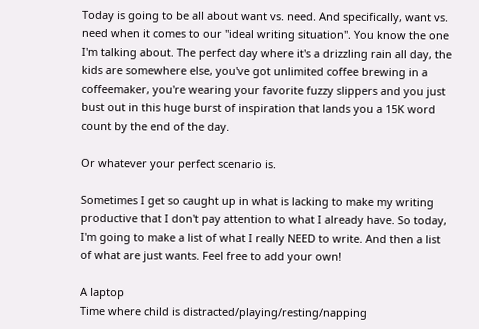Today is going to be all about want vs. need. And specifically, want vs. need when it comes to our "ideal writing situation". You know the one I'm talking about. The perfect day where it's a drizzling rain all day, the kids are somewhere else, you've got unlimited coffee brewing in a coffeemaker, you're wearing your favorite fuzzy slippers and you just bust out in this huge burst of inspiration that lands you a 15K word count by the end of the day.

Or whatever your perfect scenario is.

Sometimes I get so caught up in what is lacking to make my writing productive that I don't pay attention to what I already have. So today, I'm going to make a list of what I really NEED to write. And then a list of what are just wants. Feel free to add your own!

A laptop
Time where child is distracted/playing/resting/napping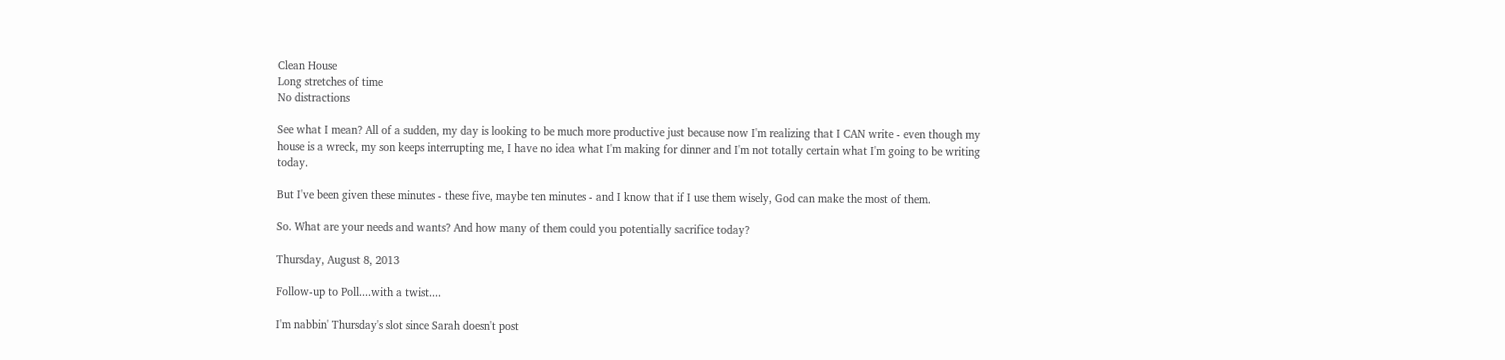Clean House
Long stretches of time
No distractions

See what I mean? All of a sudden, my day is looking to be much more productive just because now I'm realizing that I CAN write - even though my house is a wreck, my son keeps interrupting me, I have no idea what I'm making for dinner and I'm not totally certain what I'm going to be writing today.

But I've been given these minutes - these five, maybe ten minutes - and I know that if I use them wisely, God can make the most of them.

So. What are your needs and wants? And how many of them could you potentially sacrifice today?

Thursday, August 8, 2013

Follow-up to Poll....with a twist....

I'm nabbin' Thursday's slot since Sarah doesn't post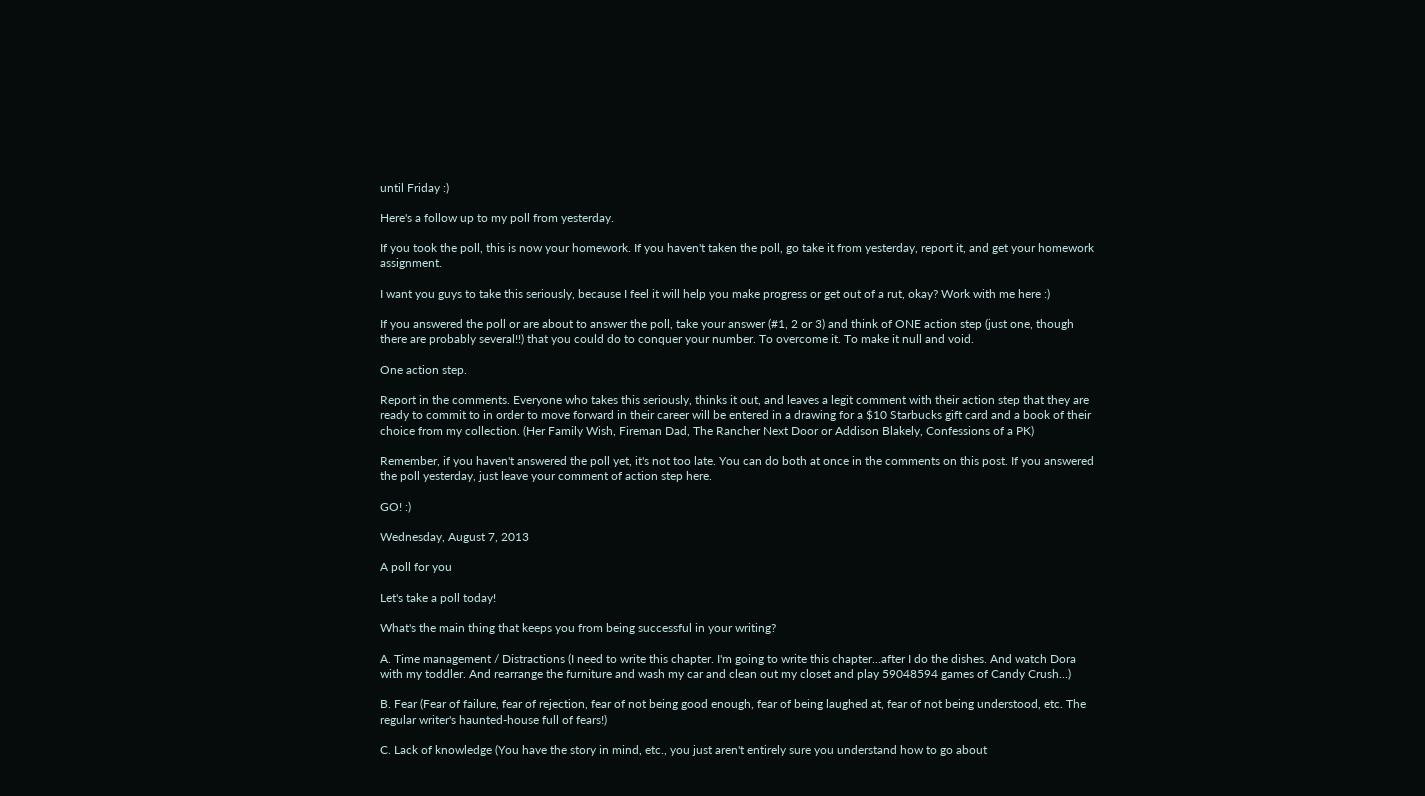until Friday :)

Here's a follow up to my poll from yesterday.

If you took the poll, this is now your homework. If you haven't taken the poll, go take it from yesterday, report it, and get your homework assignment.

I want you guys to take this seriously, because I feel it will help you make progress or get out of a rut, okay? Work with me here :)

If you answered the poll or are about to answer the poll, take your answer (#1, 2 or 3) and think of ONE action step (just one, though there are probably several!!) that you could do to conquer your number. To overcome it. To make it null and void.

One action step.

Report in the comments. Everyone who takes this seriously, thinks it out, and leaves a legit comment with their action step that they are ready to commit to in order to move forward in their career will be entered in a drawing for a $10 Starbucks gift card and a book of their choice from my collection. (Her Family Wish, Fireman Dad, The Rancher Next Door or Addison Blakely, Confessions of a PK)

Remember, if you haven't answered the poll yet, it's not too late. You can do both at once in the comments on this post. If you answered the poll yesterday, just leave your comment of action step here.

GO! :)

Wednesday, August 7, 2013

A poll for you

Let's take a poll today!

What's the main thing that keeps you from being successful in your writing?

A. Time management / Distractions (I need to write this chapter. I'm going to write this chapter...after I do the dishes. And watch Dora with my toddler. And rearrange the furniture and wash my car and clean out my closet and play 59048594 games of Candy Crush...)

B. Fear (Fear of failure, fear of rejection, fear of not being good enough, fear of being laughed at, fear of not being understood, etc. The regular writer's haunted-house full of fears!)

C. Lack of knowledge (You have the story in mind, etc., you just aren't entirely sure you understand how to go about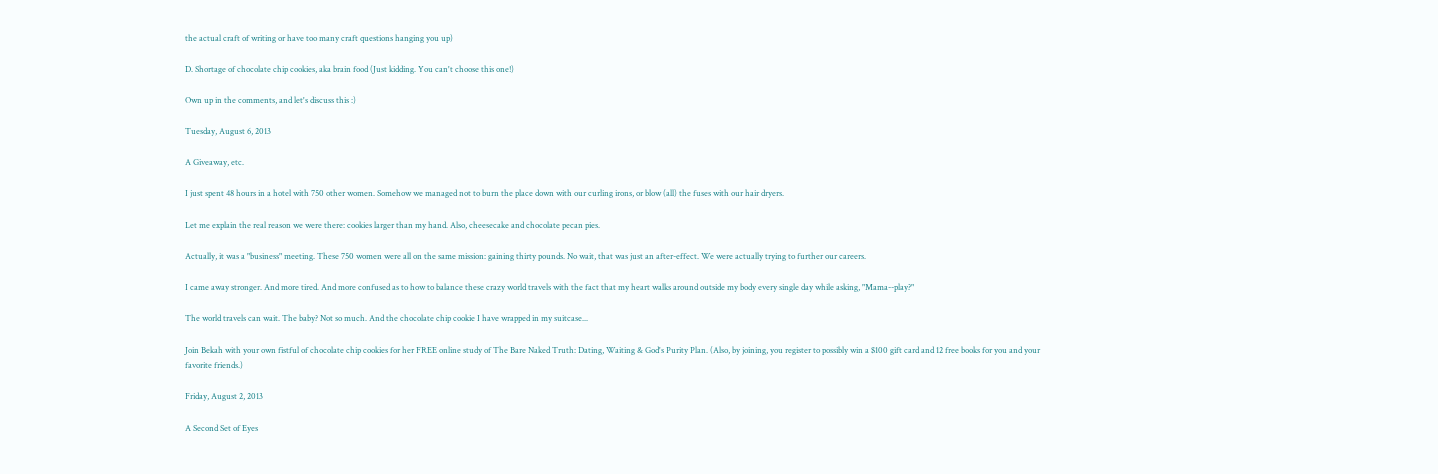the actual craft of writing or have too many craft questions hanging you up)

D. Shortage of chocolate chip cookies, aka brain food (Just kidding. You can't choose this one!)

Own up in the comments, and let's discuss this :)

Tuesday, August 6, 2013

A Giveaway, etc.

I just spent 48 hours in a hotel with 750 other women. Somehow we managed not to burn the place down with our curling irons, or blow (all) the fuses with our hair dryers.

Let me explain the real reason we were there: cookies larger than my hand. Also, cheesecake and chocolate pecan pies.

Actually, it was a "business" meeting. These 750 women were all on the same mission: gaining thirty pounds. No wait, that was just an after-effect. We were actually trying to further our careers.

I came away stronger. And more tired. And more confused as to how to balance these crazy world travels with the fact that my heart walks around outside my body every single day while asking, "Mama--play?"

The world travels can wait. The baby? Not so much. And the chocolate chip cookie I have wrapped in my suitcase...

Join Bekah with your own fistful of chocolate chip cookies for her FREE online study of The Bare Naked Truth: Dating, Waiting & God's Purity Plan. (Also, by joining, you register to possibly win a $100 gift card and 12 free books for you and your favorite friends.)

Friday, August 2, 2013

A Second Set of Eyes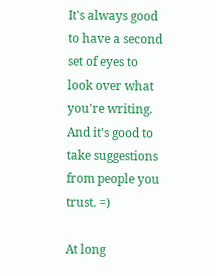It's always good to have a second set of eyes to look over what you're writing. And it's good to take suggestions from people you trust. =)

At long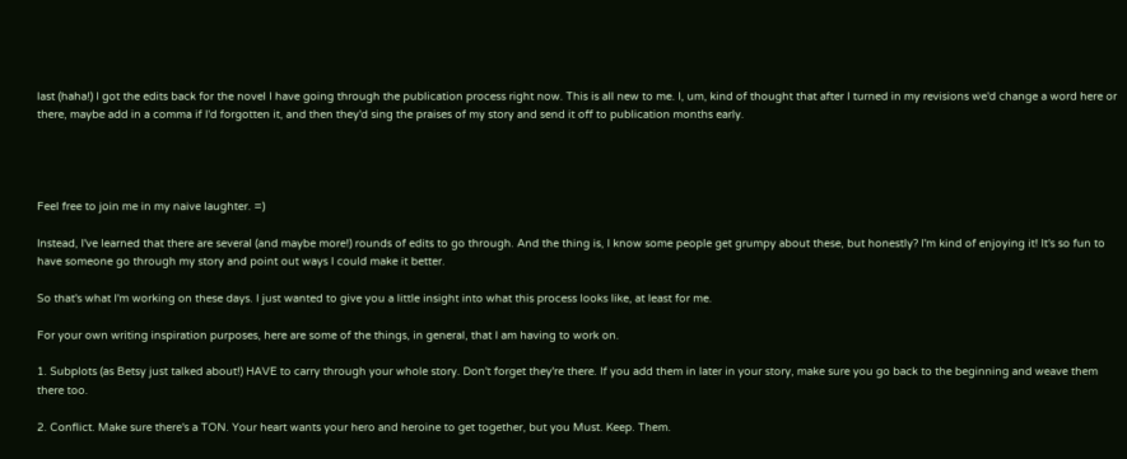last (haha!) I got the edits back for the novel I have going through the publication process right now. This is all new to me. I, um, kind of thought that after I turned in my revisions we'd change a word here or there, maybe add in a comma if I'd forgotten it, and then they'd sing the praises of my story and send it off to publication months early.




Feel free to join me in my naive laughter. =)

Instead, I've learned that there are several (and maybe more!) rounds of edits to go through. And the thing is, I know some people get grumpy about these, but honestly? I'm kind of enjoying it! It's so fun to have someone go through my story and point out ways I could make it better.

So that's what I'm working on these days. I just wanted to give you a little insight into what this process looks like, at least for me.

For your own writing inspiration purposes, here are some of the things, in general, that I am having to work on.

1. Subplots (as Betsy just talked about!) HAVE to carry through your whole story. Don't forget they're there. If you add them in later in your story, make sure you go back to the beginning and weave them there too.

2. Conflict. Make sure there's a TON. Your heart wants your hero and heroine to get together, but you Must. Keep. Them.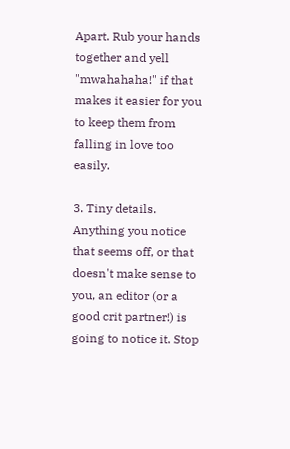Apart. Rub your hands together and yell "mwahahaha!" if that makes it easier for you to keep them from falling in love too easily.

3. Tiny details. Anything you notice that seems off, or that doesn't make sense to you, an editor (or a good crit partner!) is going to notice it. Stop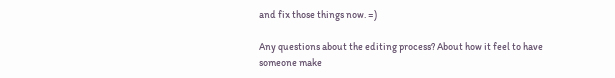and fix those things now. =)

Any questions about the editing process? About how it feel to have someone make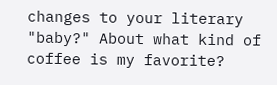changes to your literary "baby?" About what kind of coffee is my favorite?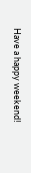Have a happy weekend!